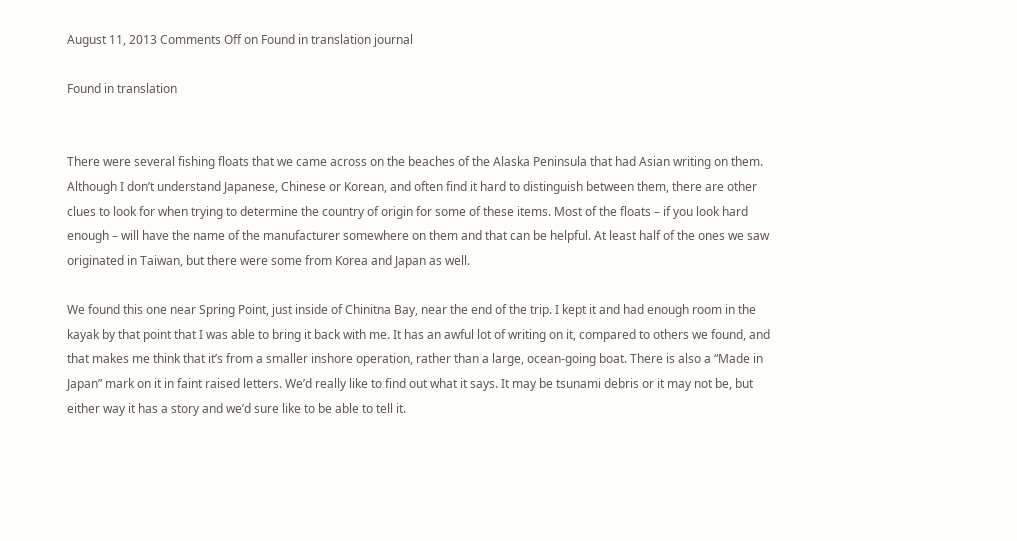August 11, 2013 Comments Off on Found in translation journal

Found in translation


There were several fishing floats that we came across on the beaches of the Alaska Peninsula that had Asian writing on them. Although I don’t understand Japanese, Chinese or Korean, and often find it hard to distinguish between them, there are other clues to look for when trying to determine the country of origin for some of these items. Most of the floats – if you look hard enough – will have the name of the manufacturer somewhere on them and that can be helpful. At least half of the ones we saw originated in Taiwan, but there were some from Korea and Japan as well.

We found this one near Spring Point, just inside of Chinitna Bay, near the end of the trip. I kept it and had enough room in the kayak by that point that I was able to bring it back with me. It has an awful lot of writing on it, compared to others we found, and that makes me think that it’s from a smaller inshore operation, rather than a large, ocean-going boat. There is also a “Made in Japan” mark on it in faint raised letters. We’d really like to find out what it says. It may be tsunami debris or it may not be, but either way it has a story and we’d sure like to be able to tell it.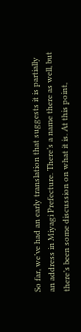So far, we’ve had an early translation that suggests it is partially an address in Miyagi Prefecture. There’s a name there as well, but there’s been some discussion on what it is. At this point,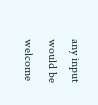any input would be welcome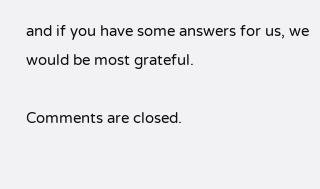and if you have some answers for us, we would be most grateful.

Comments are closed.